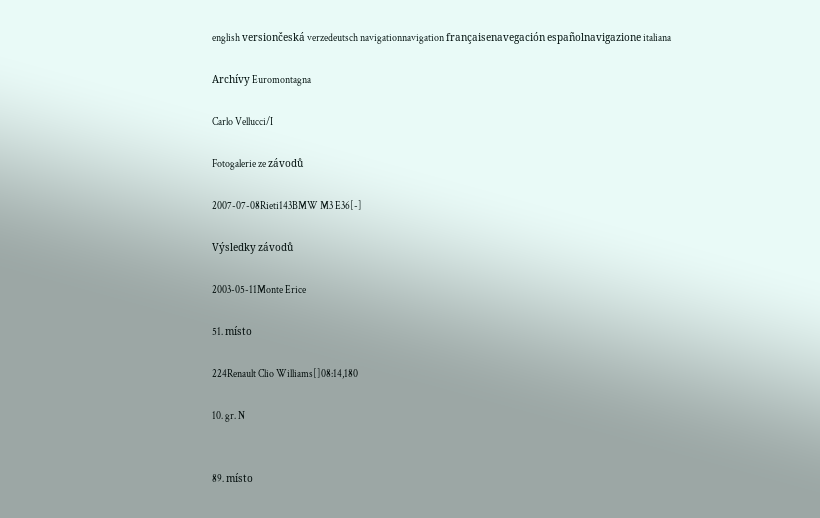english versiončeská verzedeutsch navigationnavigation françaisenavegación españolnavigazione italiana

Archívy Euromontagna

Carlo Vellucci/I

Fotogalerie ze závodů

2007-07-08Rieti143BMW M3 E36[-]

Výsledky závodů

2003-05-11Monte Erice

51. místo

224Renault Clio Williams[]08:14,180

10. gr. N


89. místo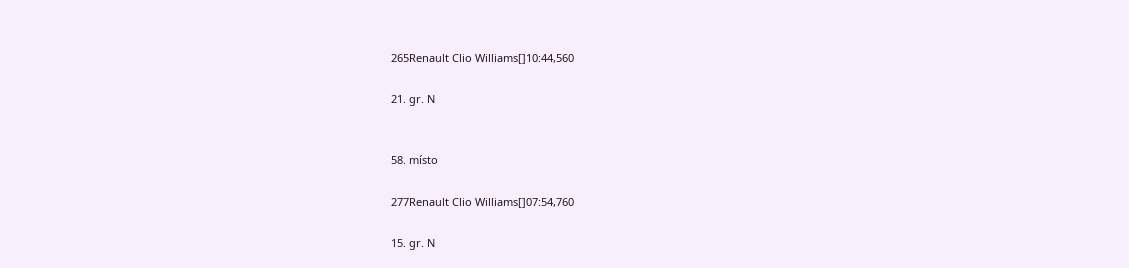265Renault Clio Williams[]10:44,560

21. gr. N


58. místo

277Renault Clio Williams[]07:54,760

15. gr. N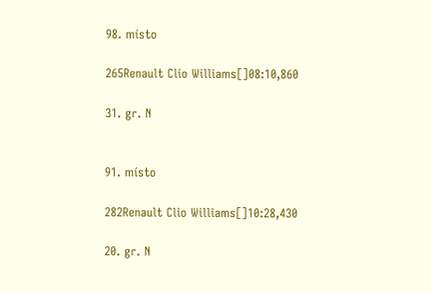98. místo

265Renault Clio Williams[]08:10,860

31. gr. N


91. místo

282Renault Clio Williams[]10:28,430

20. gr. N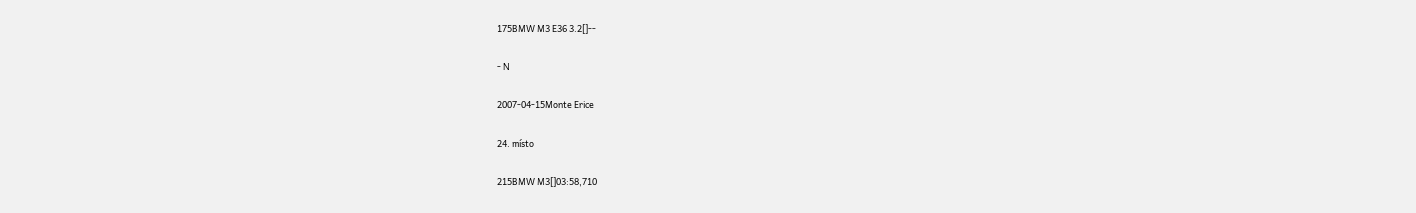175BMW M3 E36 3.2[]--

- N

2007-04-15Monte Erice

24. místo

215BMW M3[]03:58,710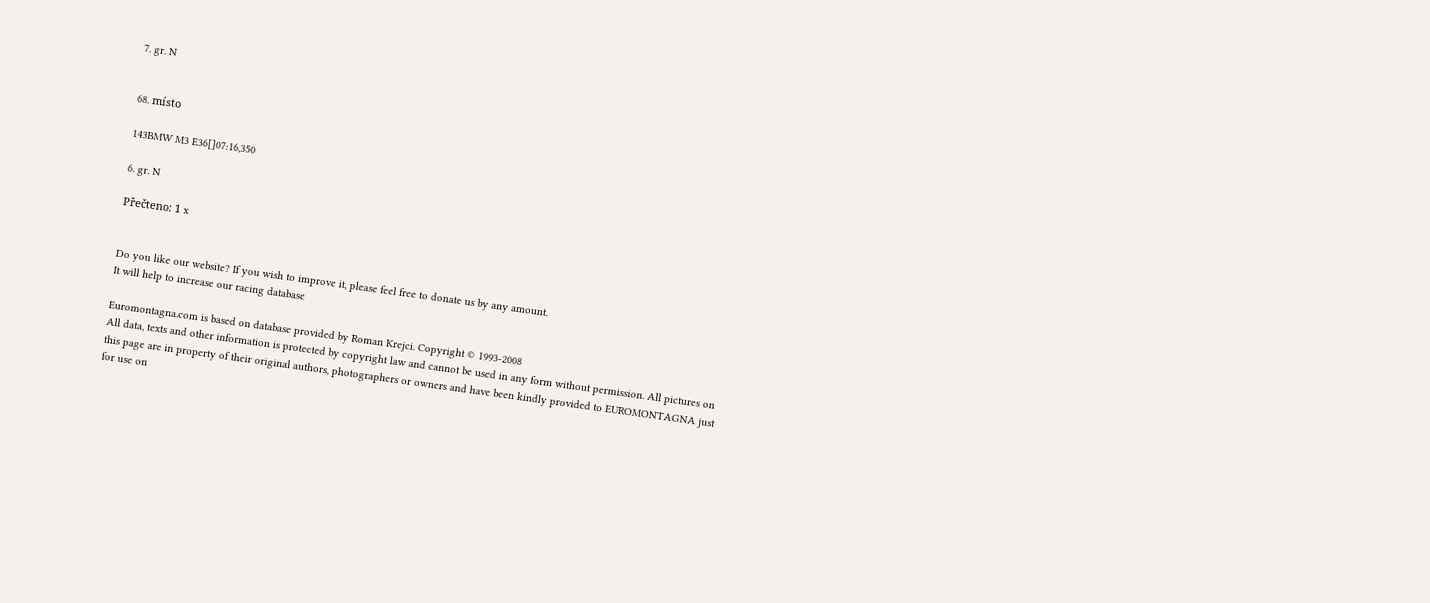7. gr. N


68. místo

143BMW M3 E36[]07:16,350

6. gr. N

Přečteno: 1 x


Do you like our website? If you wish to improve it, please feel free to donate us by any amount.
It will help to increase our racing database

Euromontagna.com is based on database provided by Roman Krejci. Copyright © 1993-2008
All data, texts and other information is protected by copyright law and cannot be used in any form without permission. All pictures on this page are in property of their original authors, photographers or owners and have been kindly provided to EUROMONTAGNA just for use on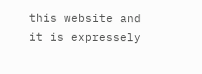this website and it is expressely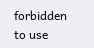forbidden to use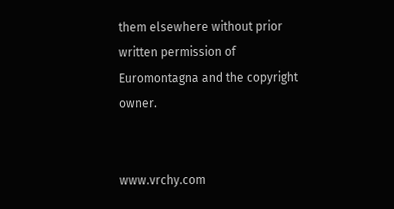them elsewhere without prior written permission of Euromontagna and the copyright owner.


www.vrchy.com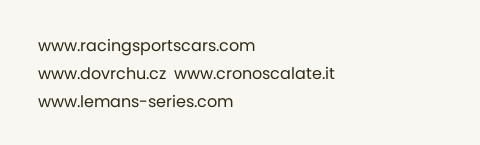www.racingsportscars.com  www.dovrchu.cz  www.cronoscalate.it  www.lemans-series.com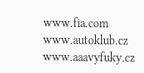www.fia.com  www.autoklub.cz  www.aaavyfuky.cz